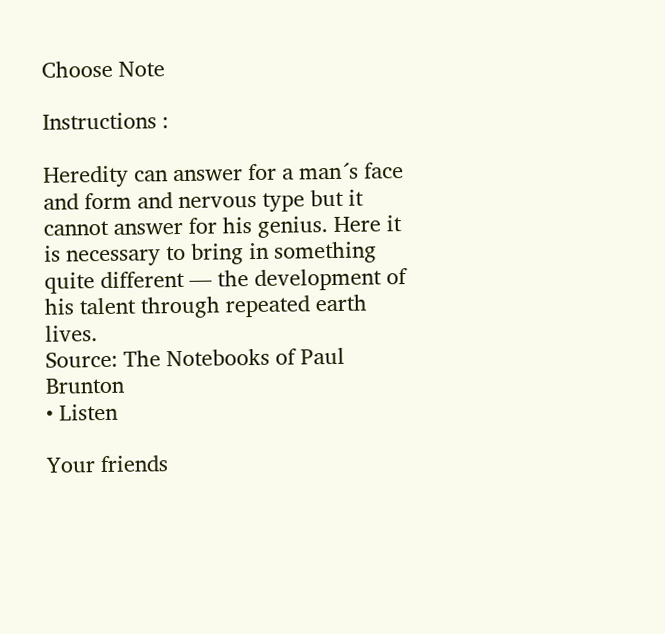Choose Note

Instructions :

Heredity can answer for a man´s face and form and nervous type but it cannot answer for his genius. Here it is necessary to bring in something quite different — the development of his talent through repeated earth lives.
Source: The Notebooks of Paul Brunton
• Listen

Your friends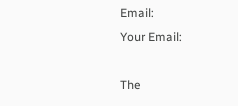Email:
Your Email:

The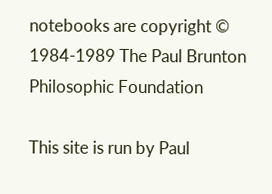notebooks are copyright © 1984-1989 The Paul Brunton Philosophic Foundation

This site is run by Paul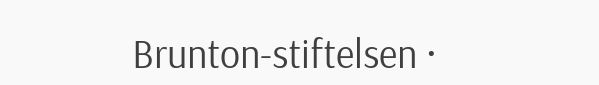Brunton-stiftelsen ·